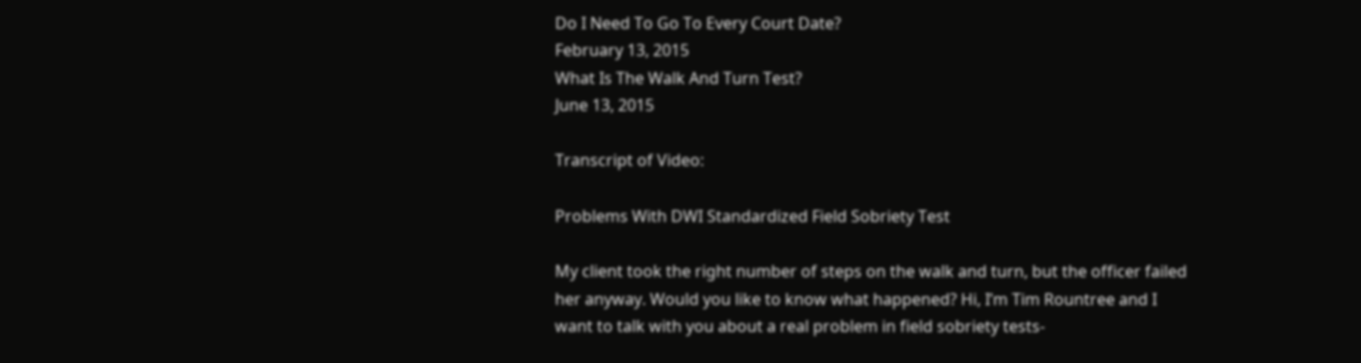Do I Need To Go To Every Court Date?
February 13, 2015
What Is The Walk And Turn Test?
June 13, 2015

Transcript of Video:

Problems With DWI Standardized Field Sobriety Test

My client took the right number of steps on the walk and turn, but the officer failed her anyway. Would you like to know what happened? Hi, I’m Tim Rountree and I want to talk with you about a real problem in field sobriety tests-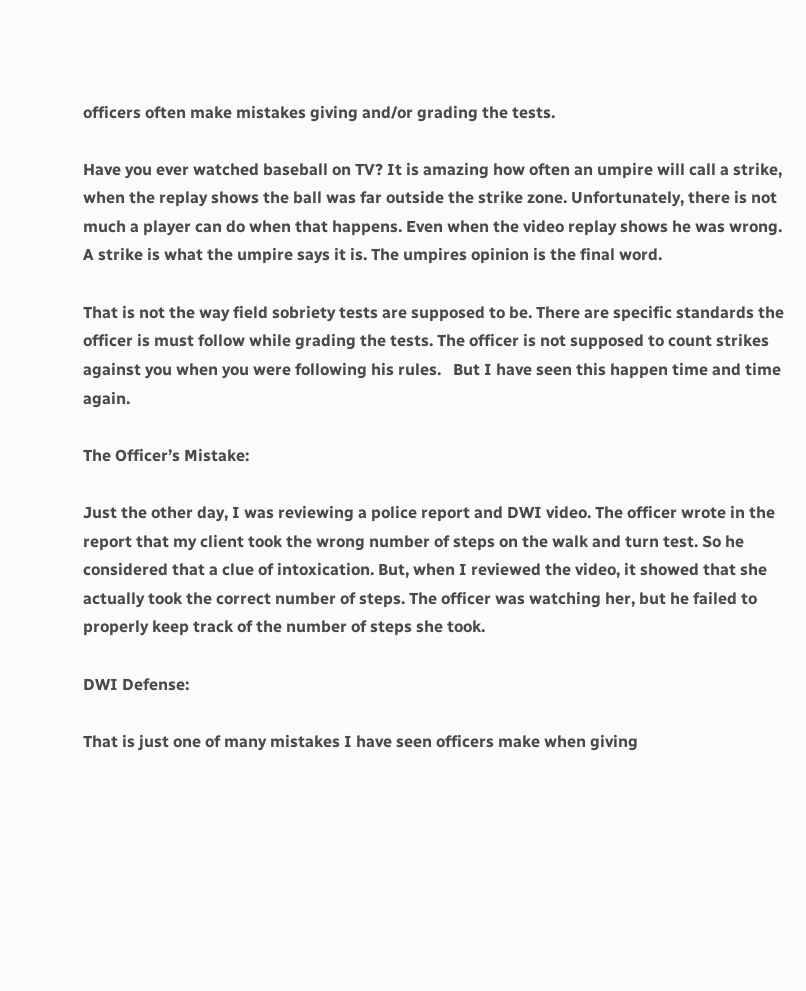officers often make mistakes giving and/or grading the tests.

Have you ever watched baseball on TV? It is amazing how often an umpire will call a strike, when the replay shows the ball was far outside the strike zone. Unfortunately, there is not much a player can do when that happens. Even when the video replay shows he was wrong. A strike is what the umpire says it is. The umpires opinion is the final word.

That is not the way field sobriety tests are supposed to be. There are specific standards the officer is must follow while grading the tests. The officer is not supposed to count strikes against you when you were following his rules.   But I have seen this happen time and time again.

The Officer’s Mistake:

Just the other day, I was reviewing a police report and DWI video. The officer wrote in the report that my client took the wrong number of steps on the walk and turn test. So he considered that a clue of intoxication. But, when I reviewed the video, it showed that she actually took the correct number of steps. The officer was watching her, but he failed to properly keep track of the number of steps she took.

DWI Defense:

That is just one of many mistakes I have seen officers make when giving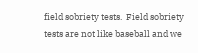field sobriety tests.  Field sobriety tests are not like baseball and we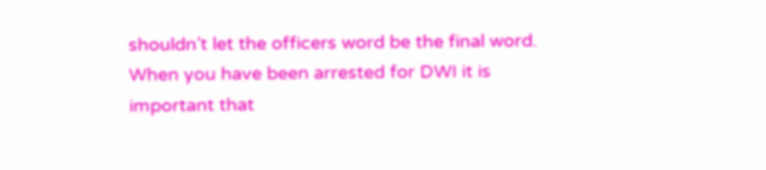shouldn’t let the officers word be the final word. When you have been arrested for DWI it is important that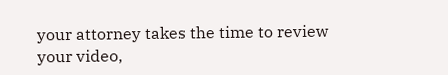your attorney takes the time to review your video,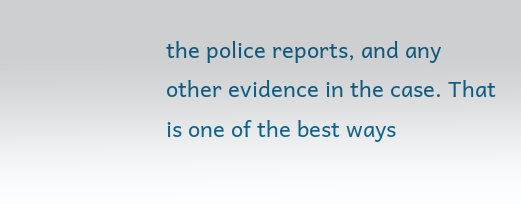the police reports, and any other evidence in the case. That is one of the best ways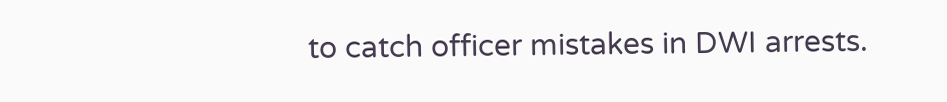to catch officer mistakes in DWI arrests.